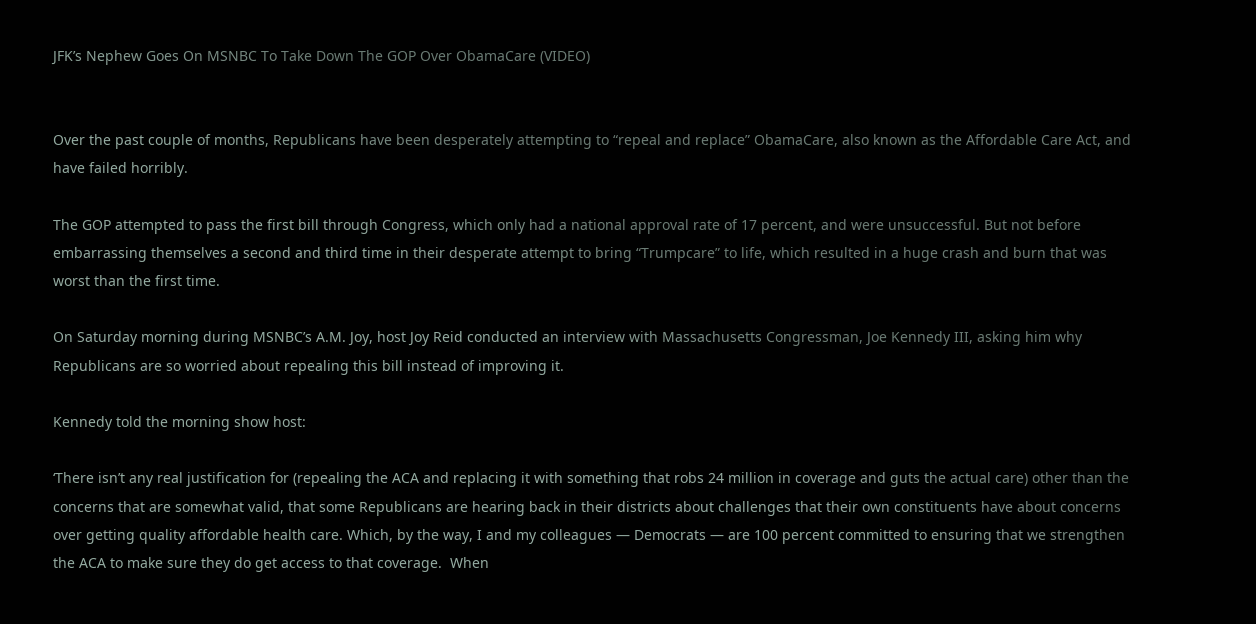JFK’s Nephew Goes On MSNBC To Take Down The GOP Over ObamaCare (VIDEO)


Over the past couple of months, Republicans have been desperately attempting to “repeal and replace” ObamaCare, also known as the Affordable Care Act, and have failed horribly.

The GOP attempted to pass the first bill through Congress, which only had a national approval rate of 17 percent, and were unsuccessful. But not before embarrassing themselves a second and third time in their desperate attempt to bring “Trumpcare” to life, which resulted in a huge crash and burn that was worst than the first time.

On Saturday morning during MSNBC’s A.M. Joy, host Joy Reid conducted an interview with Massachusetts Congressman, Joe Kennedy III, asking him why Republicans are so worried about repealing this bill instead of improving it.

Kennedy told the morning show host:

‘There isn’t any real justification for (repealing the ACA and replacing it with something that robs 24 million in coverage and guts the actual care) other than the concerns that are somewhat valid, that some Republicans are hearing back in their districts about challenges that their own constituents have about concerns over getting quality affordable health care. Which, by the way, I and my colleagues — Democrats — are 100 percent committed to ensuring that we strengthen the ACA to make sure they do get access to that coverage.  When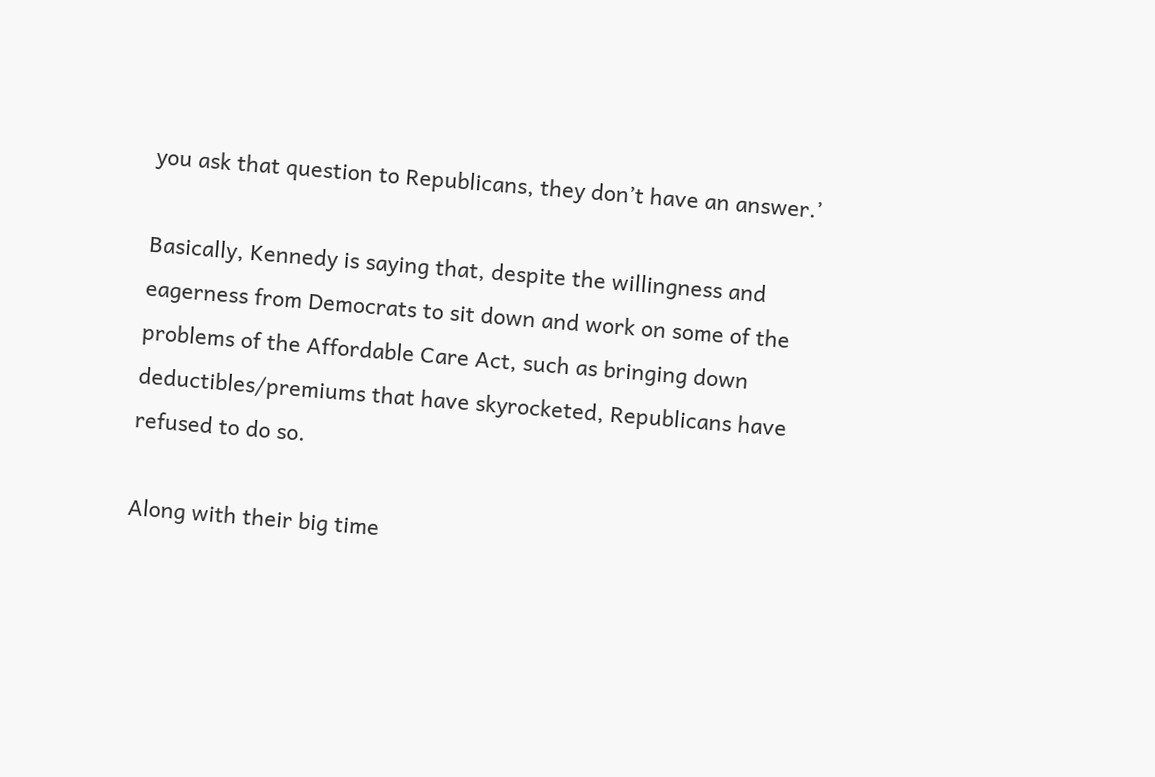you ask that question to Republicans, they don’t have an answer.’

Basically, Kennedy is saying that, despite the willingness and eagerness from Democrats to sit down and work on some of the problems of the Affordable Care Act, such as bringing down deductibles/premiums that have skyrocketed, Republicans have refused to do so.

Along with their big time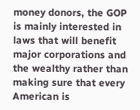money donors, the GOP is mainly interested in laws that will benefit major corporations and the wealthy rather than making sure that every American is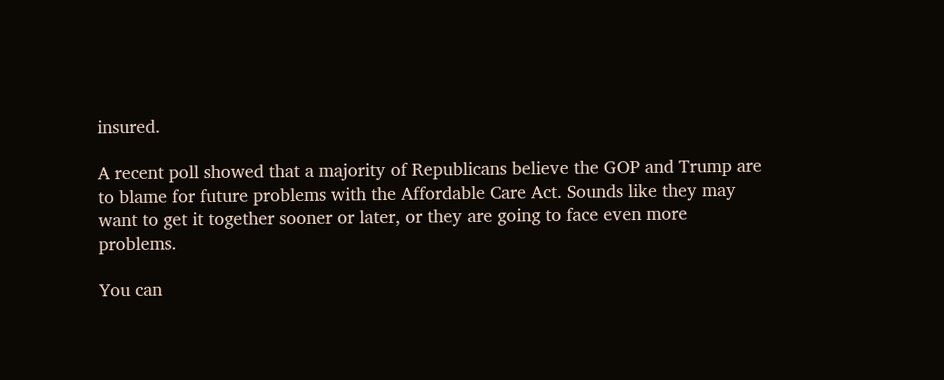insured.

A recent poll showed that a majority of Republicans believe the GOP and Trump are to blame for future problems with the Affordable Care Act. Sounds like they may want to get it together sooner or later, or they are going to face even more problems.

You can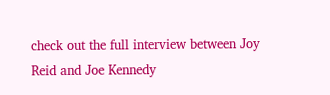check out the full interview between Joy Reid and Joe Kennedy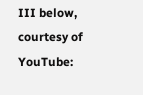III below, courtesy of YouTube: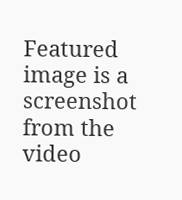Featured image is a screenshot from the video